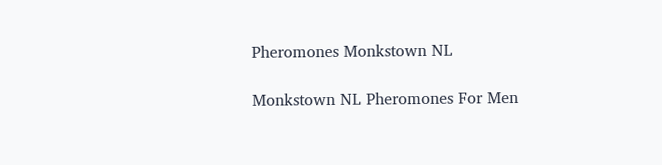Pheromones Monkstown NL

Monkstown NL Pheromones For Men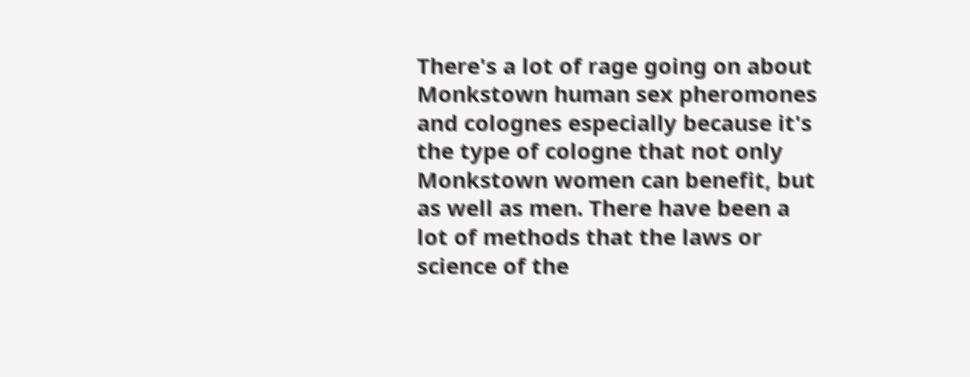There's a lot of rage going on about Monkstown human sex pheromones and colognes especially because it's the type of cologne that not only Monkstown women can benefit, but as well as men. There have been a lot of methods that the laws or science of the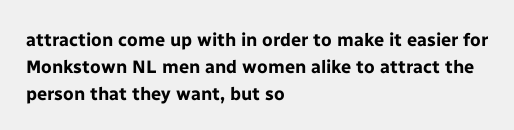attraction come up with in order to make it easier for Monkstown NL men and women alike to attract the person that they want, but so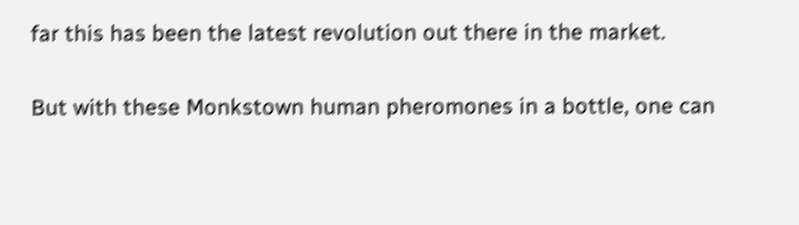far this has been the latest revolution out there in the market.

But with these Monkstown human pheromones in a bottle, one can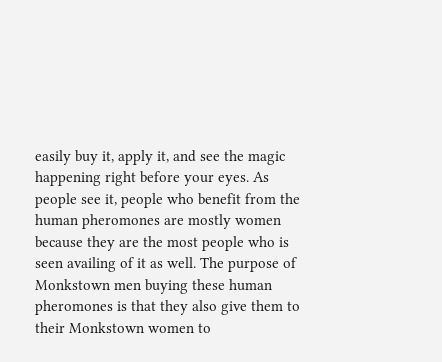easily buy it, apply it, and see the magic happening right before your eyes. As people see it, people who benefit from the human pheromones are mostly women because they are the most people who is seen availing of it as well. The purpose of Monkstown men buying these human pheromones is that they also give them to their Monkstown women to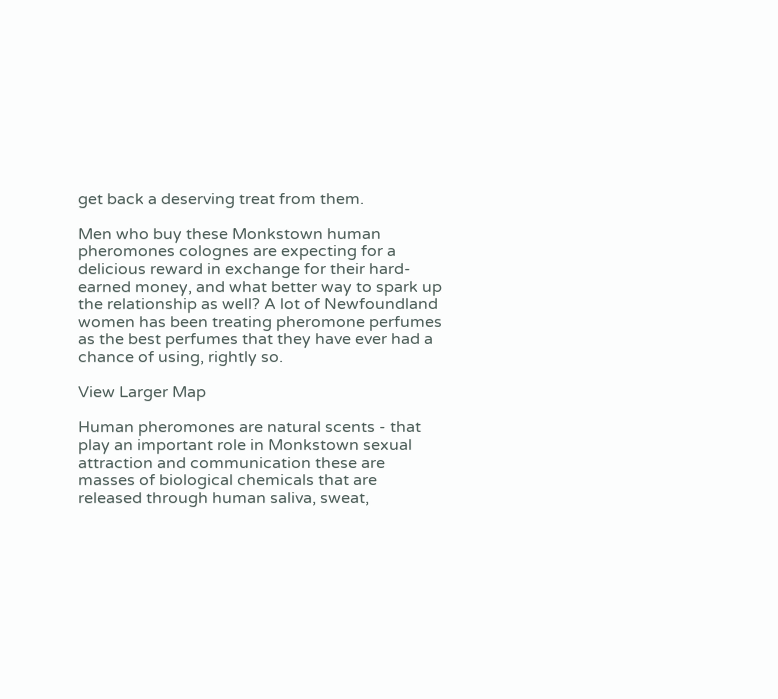get back a deserving treat from them.

Men who buy these Monkstown human pheromones colognes are expecting for a delicious reward in exchange for their hard-earned money, and what better way to spark up the relationship as well? A lot of Newfoundland women has been treating pheromone perfumes as the best perfumes that they have ever had a chance of using, rightly so.

View Larger Map

Human pheromones are natural scents - that play an important role in Monkstown sexual attraction and communication these are masses of biological chemicals that are released through human saliva, sweat,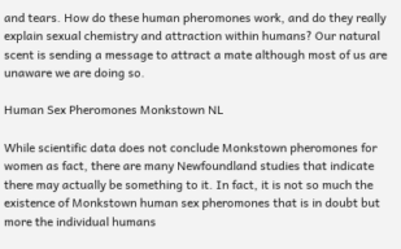and tears. How do these human pheromones work, and do they really explain sexual chemistry and attraction within humans? Our natural scent is sending a message to attract a mate although most of us are unaware we are doing so.

Human Sex Pheromones Monkstown NL

While scientific data does not conclude Monkstown pheromones for women as fact, there are many Newfoundland studies that indicate there may actually be something to it. In fact, it is not so much the existence of Monkstown human sex pheromones that is in doubt but more the individual humans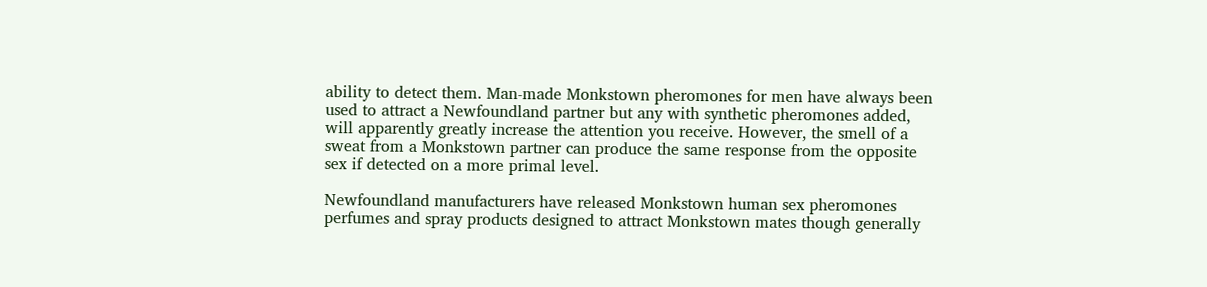ability to detect them. Man-made Monkstown pheromones for men have always been used to attract a Newfoundland partner but any with synthetic pheromones added, will apparently greatly increase the attention you receive. However, the smell of a sweat from a Monkstown partner can produce the same response from the opposite sex if detected on a more primal level.

Newfoundland manufacturers have released Monkstown human sex pheromones perfumes and spray products designed to attract Monkstown mates though generally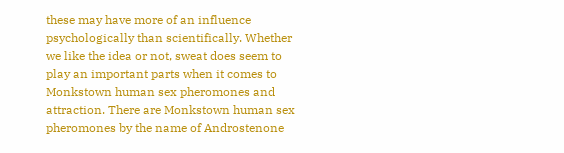these may have more of an influence psychologically than scientifically. Whether we like the idea or not, sweat does seem to play an important parts when it comes to Monkstown human sex pheromones and attraction. There are Monkstown human sex pheromones by the name of Androstenone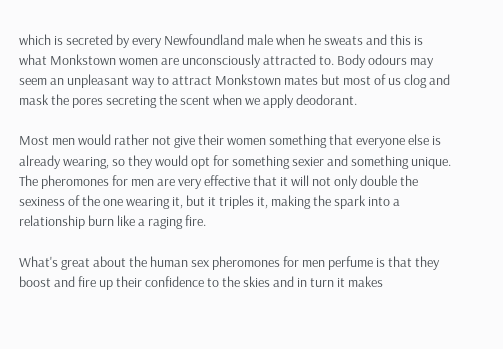which is secreted by every Newfoundland male when he sweats and this is what Monkstown women are unconsciously attracted to. Body odours may seem an unpleasant way to attract Monkstown mates but most of us clog and mask the pores secreting the scent when we apply deodorant.

Most men would rather not give their women something that everyone else is already wearing, so they would opt for something sexier and something unique. The pheromones for men are very effective that it will not only double the sexiness of the one wearing it, but it triples it, making the spark into a relationship burn like a raging fire.

What's great about the human sex pheromones for men perfume is that they boost and fire up their confidence to the skies and in turn it makes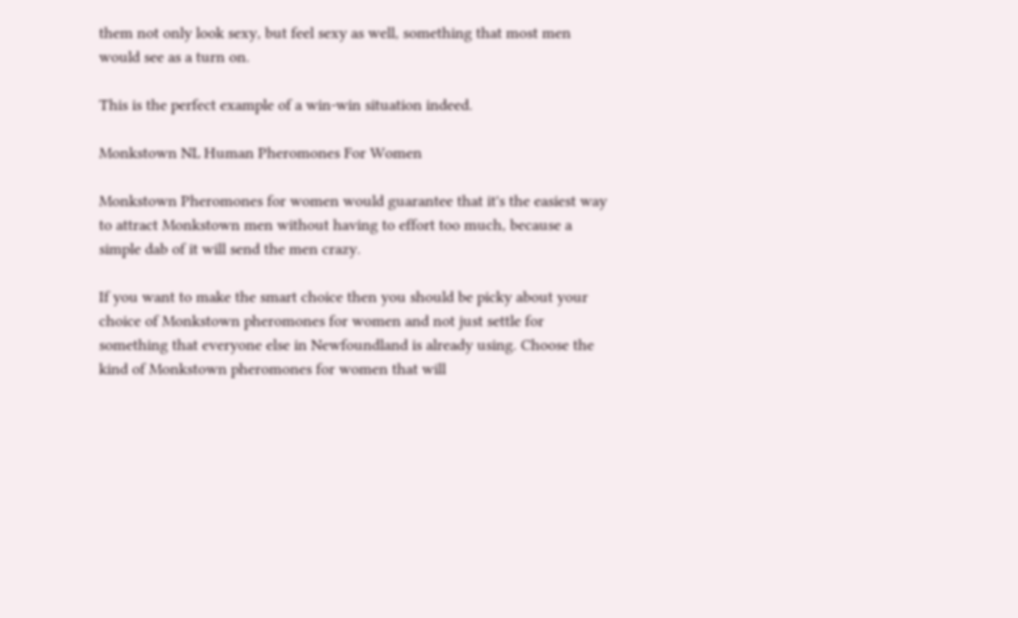them not only look sexy, but feel sexy as well, something that most men would see as a turn on.

This is the perfect example of a win-win situation indeed.

Monkstown NL Human Pheromones For Women

Monkstown Pheromones for women would guarantee that it's the easiest way to attract Monkstown men without having to effort too much, because a simple dab of it will send the men crazy.

If you want to make the smart choice then you should be picky about your choice of Monkstown pheromones for women and not just settle for something that everyone else in Newfoundland is already using. Choose the kind of Monkstown pheromones for women that will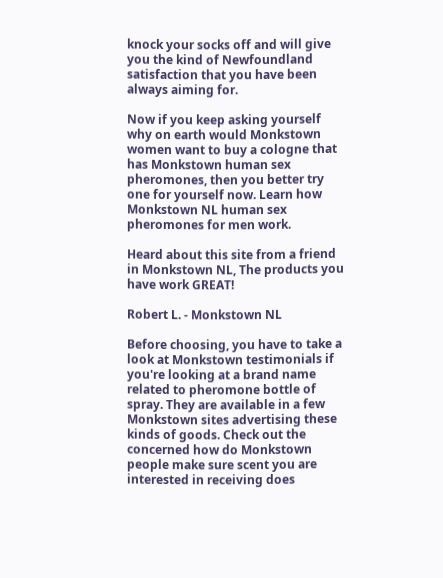knock your socks off and will give you the kind of Newfoundland satisfaction that you have been always aiming for.

Now if you keep asking yourself why on earth would Monkstown women want to buy a cologne that has Monkstown human sex pheromones, then you better try one for yourself now. Learn how Monkstown NL human sex pheromones for men work.

Heard about this site from a friend in Monkstown NL, The products you have work GREAT!

Robert L. - Monkstown NL

Before choosing, you have to take a look at Monkstown testimonials if you're looking at a brand name related to pheromone bottle of spray. They are available in a few Monkstown sites advertising these kinds of goods. Check out the concerned how do Monkstown people make sure scent you are interested in receiving does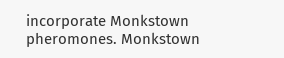incorporate Monkstown pheromones. Monkstown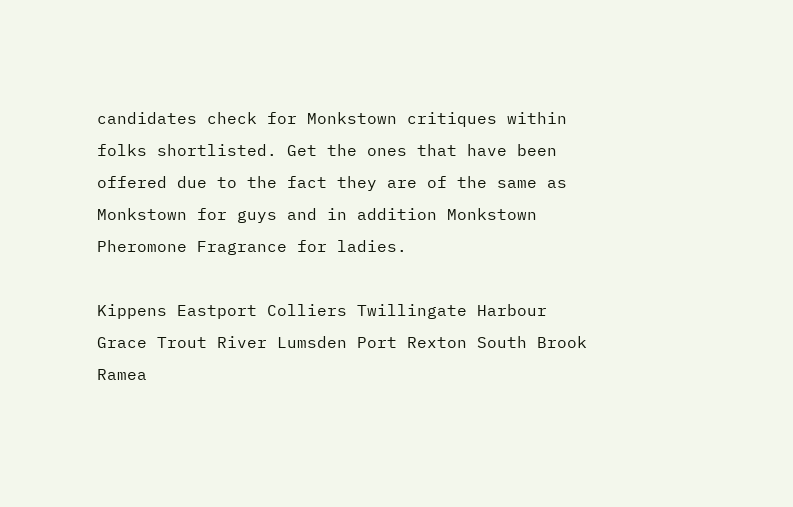candidates check for Monkstown critiques within folks shortlisted. Get the ones that have been offered due to the fact they are of the same as Monkstown for guys and in addition Monkstown Pheromone Fragrance for ladies.

Kippens Eastport Colliers Twillingate Harbour Grace Trout River Lumsden Port Rexton South Brook Ramea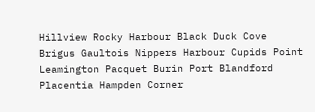Hillview Rocky Harbour Black Duck Cove Brigus Gaultois Nippers Harbour Cupids Point Leamington Pacquet Burin Port Blandford Placentia Hampden Corner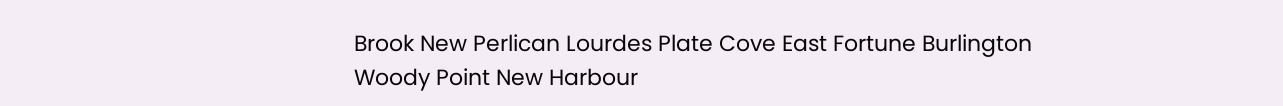Brook New Perlican Lourdes Plate Cove East Fortune Burlington Woody Point New Harbour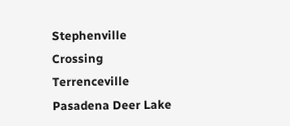Stephenville Crossing Terrenceville Pasadena Deer Lake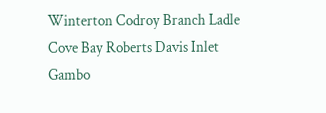Winterton Codroy Branch Ladle Cove Bay Roberts Davis Inlet Gambo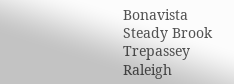Bonavista Steady Brook Trepassey Raleigh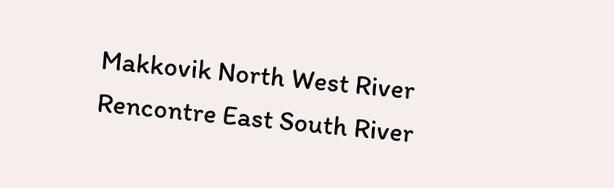Makkovik North West River Rencontre East South River